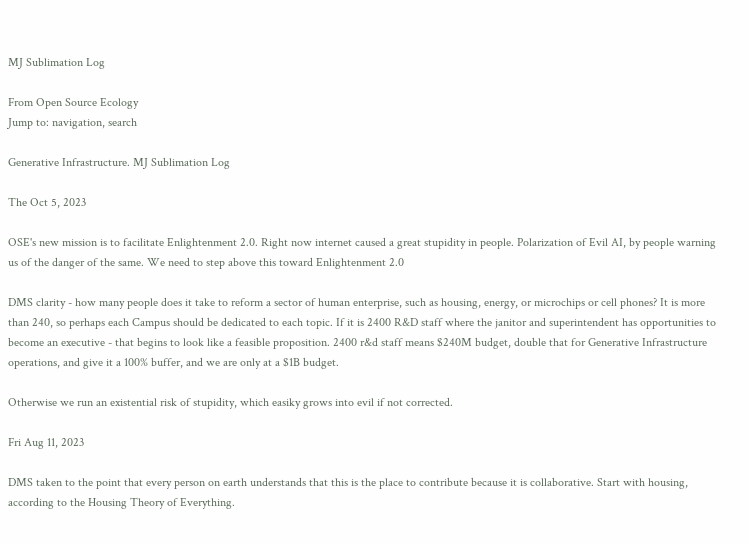MJ Sublimation Log

From Open Source Ecology
Jump to: navigation, search

Generative Infrastructure. MJ Sublimation Log

The Oct 5, 2023

OSE's new mission is to facilitate Enlightenment 2.0. Right now internet caused a great stupidity in people. Polarization of Evil AI, by people warning us of the danger of the same. We need to step above this toward Enlightenment 2.0

DMS clarity - how many people does it take to reform a sector of human enterprise, such as housing, energy, or microchips or cell phones? It is more than 240, so perhaps each Campus should be dedicated to each topic. If it is 2400 R&D staff where the janitor and superintendent has opportunities to become an executive - that begins to look like a feasible proposition. 2400 r&d staff means $240M budget, double that for Generative Infrastructure operations, and give it a 100% buffer, and we are only at a $1B budget.

Otherwise we run an existential risk of stupidity, which easiky grows into evil if not corrected.

Fri Aug 11, 2023

DMS taken to the point that every person on earth understands that this is the place to contribute because it is collaborative. Start with housing, according to the Housing Theory of Everything.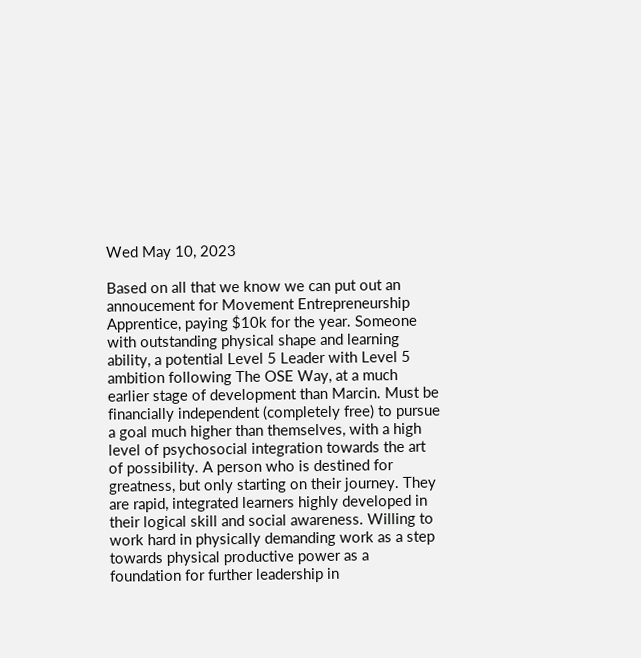Wed May 10, 2023

Based on all that we know we can put out an annoucement for Movement Entrepreneurship Apprentice, paying $10k for the year. Someone with outstanding physical shape and learning ability, a potential Level 5 Leader with Level 5 ambition following The OSE Way, at a much earlier stage of development than Marcin. Must be financially independent (completely free) to pursue a goal much higher than themselves, with a high level of psychosocial integration towards the art of possibility. A person who is destined for greatness, but only starting on their journey. They are rapid, integrated learners highly developed in their logical skill and social awareness. Willing to work hard in physically demanding work as a step towards physical productive power as a foundation for further leadership in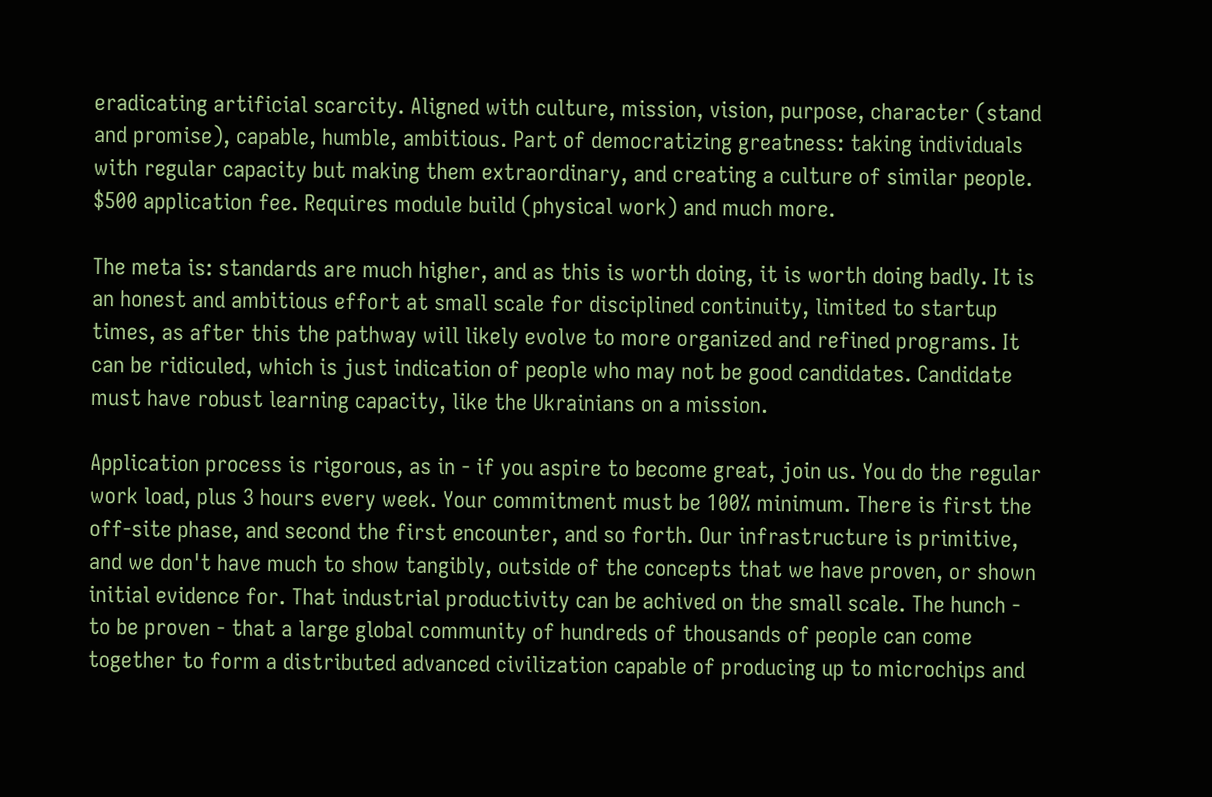eradicating artificial scarcity. Aligned with culture, mission, vision, purpose, character (stand and promise), capable, humble, ambitious. Part of democratizing greatness: taking individuals with regular capacity but making them extraordinary, and creating a culture of similar people. $500 application fee. Requires module build (physical work) and much more.

The meta is: standards are much higher, and as this is worth doing, it is worth doing badly. It is an honest and ambitious effort at small scale for disciplined continuity, limited to startup times, as after this the pathway will likely evolve to more organized and refined programs. It can be ridiculed, which is just indication of people who may not be good candidates. Candidate must have robust learning capacity, like the Ukrainians on a mission.

Application process is rigorous, as in - if you aspire to become great, join us. You do the regular work load, plus 3 hours every week. Your commitment must be 100% minimum. There is first the off-site phase, and second the first encounter, and so forth. Our infrastructure is primitive, and we don't have much to show tangibly, outside of the concepts that we have proven, or shown initial evidence for. That industrial productivity can be achived on the small scale. The hunch - to be proven - that a large global community of hundreds of thousands of people can come together to form a distributed advanced civilization capable of producing up to microchips and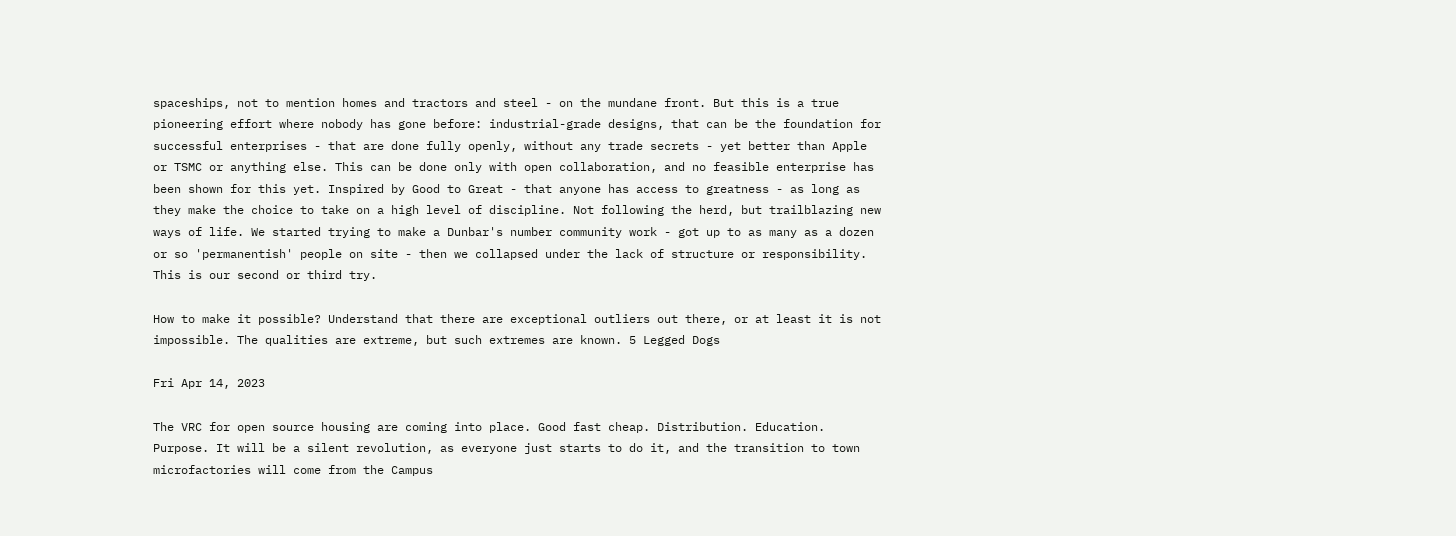spaceships, not to mention homes and tractors and steel - on the mundane front. But this is a true pioneering effort where nobody has gone before: industrial-grade designs, that can be the foundation for successful enterprises - that are done fully openly, without any trade secrets - yet better than Apple or TSMC or anything else. This can be done only with open collaboration, and no feasible enterprise has been shown for this yet. Inspired by Good to Great - that anyone has access to greatness - as long as they make the choice to take on a high level of discipline. Not following the herd, but trailblazing new ways of life. We started trying to make a Dunbar's number community work - got up to as many as a dozen or so 'permanentish' people on site - then we collapsed under the lack of structure or responsibility. This is our second or third try.

How to make it possible? Understand that there are exceptional outliers out there, or at least it is not impossible. The qualities are extreme, but such extremes are known. 5 Legged Dogs

Fri Apr 14, 2023

The VRC for open source housing are coming into place. Good fast cheap. Distribution. Education. Purpose. It will be a silent revolution, as everyone just starts to do it, and the transition to town microfactories will come from the Campus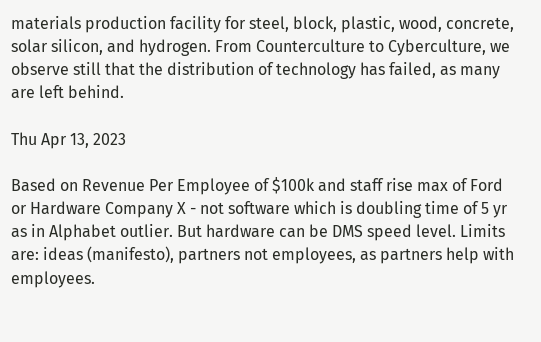materials production facility for steel, block, plastic, wood, concrete, solar silicon, and hydrogen. From Counterculture to Cyberculture, we observe still that the distribution of technology has failed, as many are left behind.

Thu Apr 13, 2023

Based on Revenue Per Employee of $100k and staff rise max of Ford or Hardware Company X - not software which is doubling time of 5 yr as in Alphabet outlier. But hardware can be DMS speed level. Limits are: ideas (manifesto), partners not employees, as partners help with employees.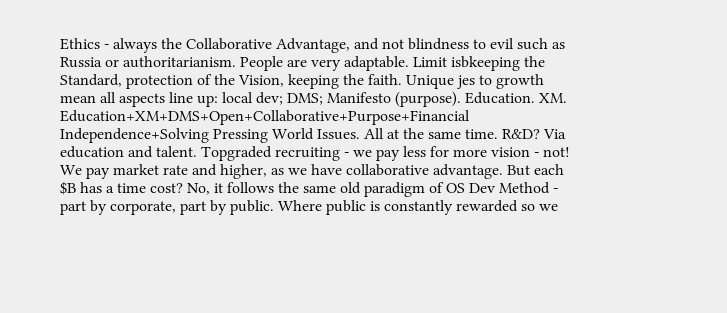Ethics - always the Collaborative Advantage, and not blindness to evil such as Russia or authoritarianism. People are very adaptable. Limit isbkeeping the Standard, protection of the Vision, keeping the faith. Unique jes to growth mean all aspects line up: local dev; DMS; Manifesto (purpose). Education. XM. Education+XM+DMS+Open+Collaborative+Purpose+Financial Independence+Solving Pressing World Issues. All at the same time. R&D? Via education and talent. Topgraded recruiting - we pay less for more vision - not! We pay market rate and higher, as we have collaborative advantage. But each $B has a time cost? No, it follows the same old paradigm of OS Dev Method - part by corporate, part by public. Where public is constantly rewarded so we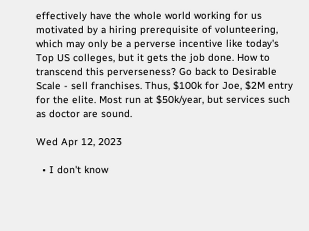effectively have the whole world working for us motivated by a hiring prerequisite of volunteering, which may only be a perverse incentive like today's Top US colleges, but it gets the job done. How to transcend this perverseness? Go back to Desirable Scale - sell franchises. Thus, $100k for Joe, $2M entry for the elite. Most run at $50k/year, but services such as doctor are sound.

Wed Apr 12, 2023

  • I don't know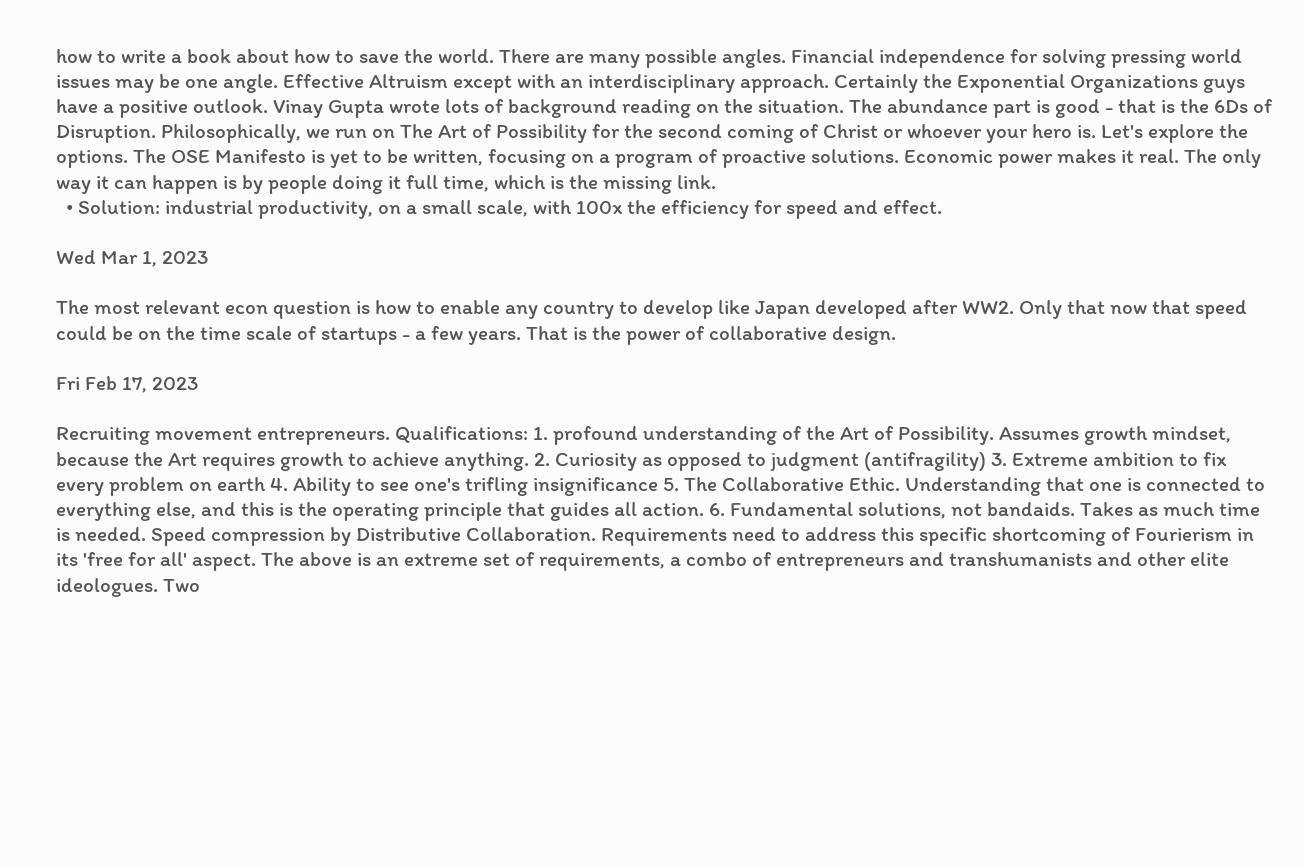how to write a book about how to save the world. There are many possible angles. Financial independence for solving pressing world issues may be one angle. Effective Altruism except with an interdisciplinary approach. Certainly the Exponential Organizations guys have a positive outlook. Vinay Gupta wrote lots of background reading on the situation. The abundance part is good - that is the 6Ds of Disruption. Philosophically, we run on The Art of Possibility for the second coming of Christ or whoever your hero is. Let's explore the options. The OSE Manifesto is yet to be written, focusing on a program of proactive solutions. Economic power makes it real. The only way it can happen is by people doing it full time, which is the missing link.
  • Solution: industrial productivity, on a small scale, with 100x the efficiency for speed and effect.

Wed Mar 1, 2023

The most relevant econ question is how to enable any country to develop like Japan developed after WW2. Only that now that speed could be on the time scale of startups - a few years. That is the power of collaborative design.

Fri Feb 17, 2023

Recruiting movement entrepreneurs. Qualifications: 1. profound understanding of the Art of Possibility. Assumes growth mindset, because the Art requires growth to achieve anything. 2. Curiosity as opposed to judgment (antifragility) 3. Extreme ambition to fix every problem on earth 4. Ability to see one's trifling insignificance 5. The Collaborative Ethic. Understanding that one is connected to everything else, and this is the operating principle that guides all action. 6. Fundamental solutions, not bandaids. Takes as much time is needed. Speed compression by Distributive Collaboration. Requirements need to address this specific shortcoming of Fourierism in its 'free for all' aspect. The above is an extreme set of requirements, a combo of entrepreneurs and transhumanists and other elite ideologues. Two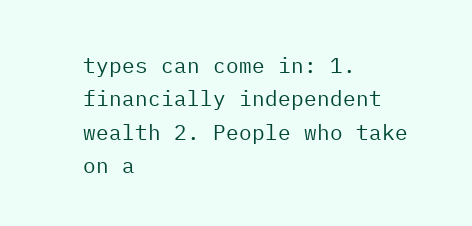types can come in: 1. financially independent wealth 2. People who take on a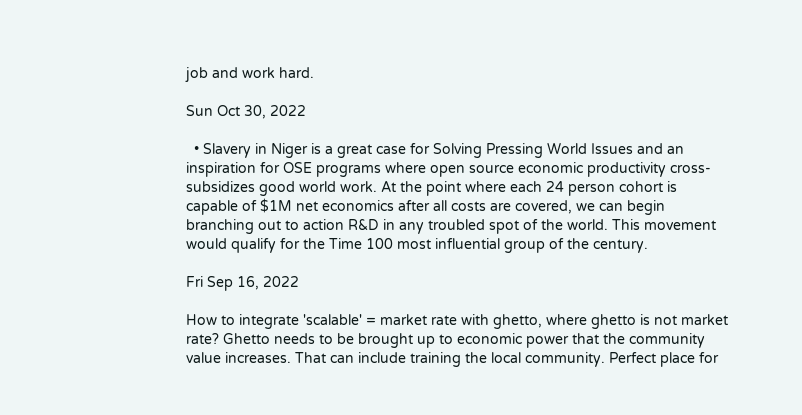job and work hard.

Sun Oct 30, 2022

  • Slavery in Niger is a great case for Solving Pressing World Issues and an inspiration for OSE programs where open source economic productivity cross-subsidizes good world work. At the point where each 24 person cohort is capable of $1M net economics after all costs are covered, we can begin branching out to action R&D in any troubled spot of the world. This movement would qualify for the Time 100 most influential group of the century.

Fri Sep 16, 2022

How to integrate 'scalable' = market rate with ghetto, where ghetto is not market rate? Ghetto needs to be brought up to economic power that the community value increases. That can include training the local community. Perfect place for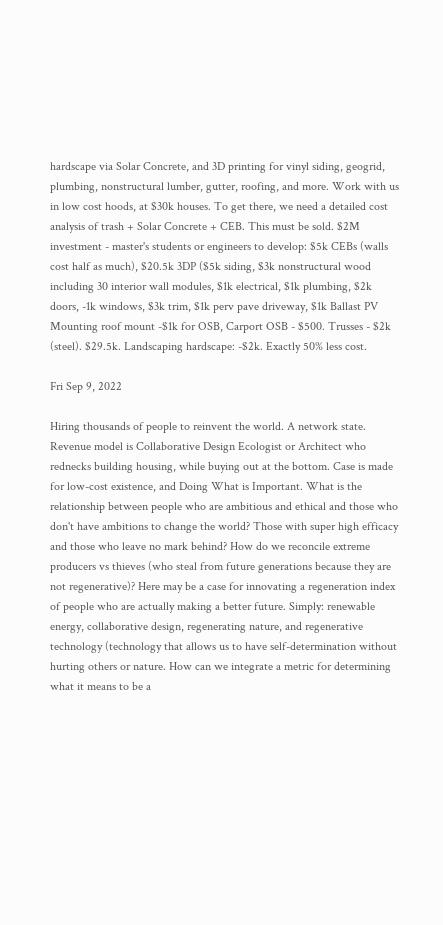hardscape via Solar Concrete, and 3D printing for vinyl siding, geogrid, plumbing, nonstructural lumber, gutter, roofing, and more. Work with us in low cost hoods, at $30k houses. To get there, we need a detailed cost analysis of trash + Solar Concrete + CEB. This must be sold. $2M investment - master's students or engineers to develop: $5k CEBs (walls cost half as much), $20.5k 3DP ($5k siding, $3k nonstructural wood including 30 interior wall modules, $1k electrical, $1k plumbing, $2k doors, -1k windows, $3k trim, $1k perv pave driveway, $1k Ballast PV Mounting roof mount -$1k for OSB, Carport OSB - $500. Trusses - $2k (steel). $29.5k. Landscaping hardscape: -$2k. Exactly 50% less cost.

Fri Sep 9, 2022

Hiring thousands of people to reinvent the world. A network state. Revenue model is Collaborative Design Ecologist or Architect who rednecks building housing, while buying out at the bottom. Case is made for low-cost existence, and Doing What is Important. What is the relationship between people who are ambitious and ethical and those who don't have ambitions to change the world? Those with super high efficacy and those who leave no mark behind? How do we reconcile extreme producers vs thieves (who steal from future generations because they are not regenerative)? Here may be a case for innovating a regeneration index of people who are actually making a better future. Simply: renewable energy, collaborative design, regenerating nature, and regenerative technology (technology that allows us to have self-determination without hurting others or nature. How can we integrate a metric for determining what it means to be a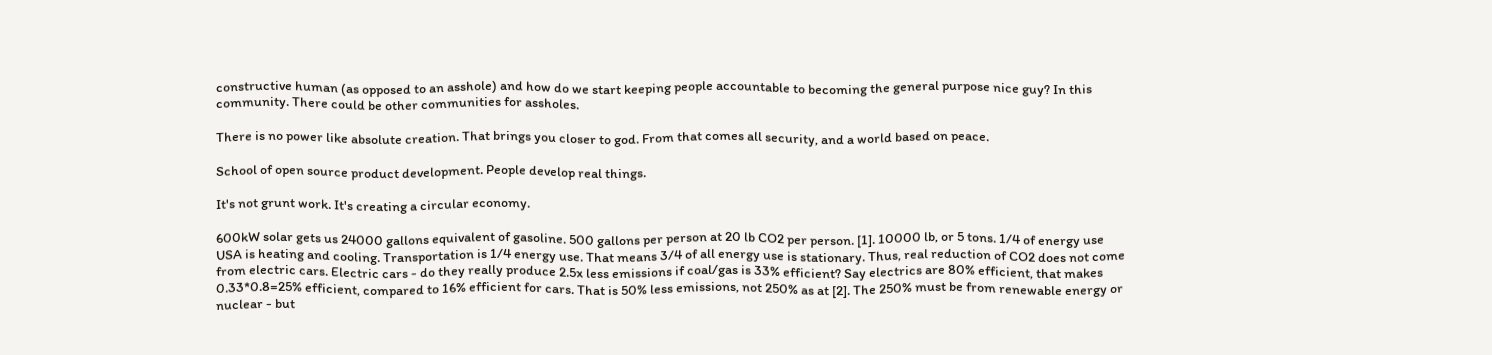constructive human (as opposed to an asshole) and how do we start keeping people accountable to becoming the general purpose nice guy? In this community. There could be other communities for assholes.

There is no power like absolute creation. That brings you closer to god. From that comes all security, and a world based on peace.

School of open source product development. People develop real things.

It's not grunt work. It's creating a circular economy.

600kW solar gets us 24000 gallons equivalent of gasoline. 500 gallons per person at 20 lb CO2 per person. [1]. 10000 lb, or 5 tons. 1/4 of energy use USA is heating and cooling. Transportation is 1/4 energy use. That means 3/4 of all energy use is stationary. Thus, real reduction of CO2 does not come from electric cars. Electric cars - do they really produce 2.5x less emissions if coal/gas is 33% efficient? Say electrics are 80% efficient, that makes 0.33*0.8=25% efficient, compared to 16% efficient for cars. That is 50% less emissions, not 250% as at [2]. The 250% must be from renewable energy or nuclear - but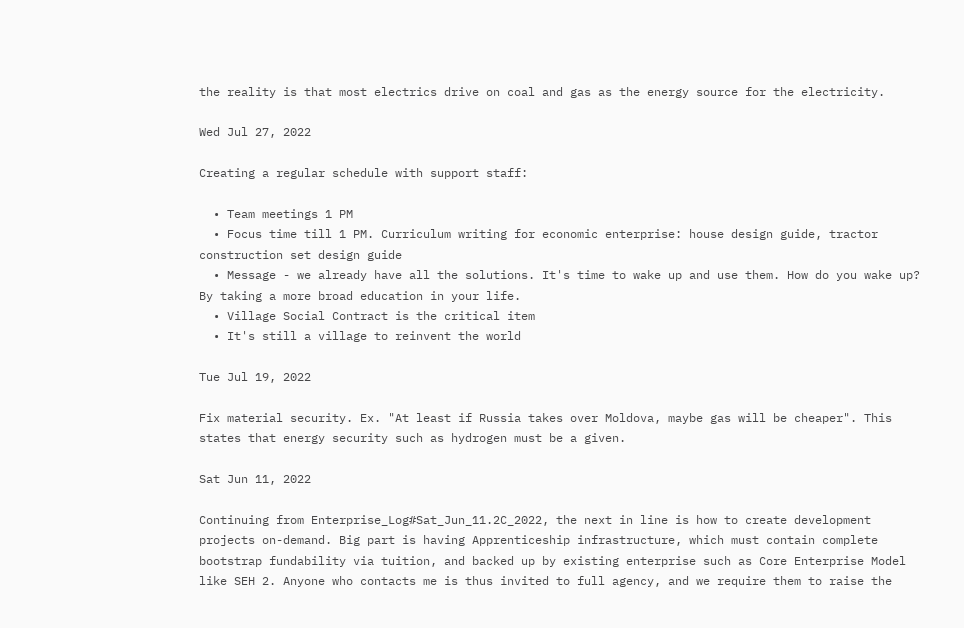the reality is that most electrics drive on coal and gas as the energy source for the electricity.

Wed Jul 27, 2022

Creating a regular schedule with support staff:

  • Team meetings 1 PM
  • Focus time till 1 PM. Curriculum writing for economic enterprise: house design guide, tractor construction set design guide
  • Message - we already have all the solutions. It's time to wake up and use them. How do you wake up? By taking a more broad education in your life.
  • Village Social Contract is the critical item
  • It's still a village to reinvent the world

Tue Jul 19, 2022

Fix material security. Ex. "At least if Russia takes over Moldova, maybe gas will be cheaper". This states that energy security such as hydrogen must be a given.

Sat Jun 11, 2022

Continuing from Enterprise_Log#Sat_Jun_11.2C_2022, the next in line is how to create development projects on-demand. Big part is having Apprenticeship infrastructure, which must contain complete bootstrap fundability via tuition, and backed up by existing enterprise such as Core Enterprise Model like SEH 2. Anyone who contacts me is thus invited to full agency, and we require them to raise the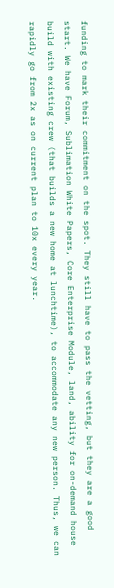funding to mark their commitment on the spot. They still have to pass the vetting, but they are a good start. We have Forum, Sublimation White Papers, Core Enterprise Module, land, ability for on-demand house build with existing crew (that builds a new home at lunchtime), to accommodate any new person. Thus, we can rapidly go from 2x as on current plan to 10x every year.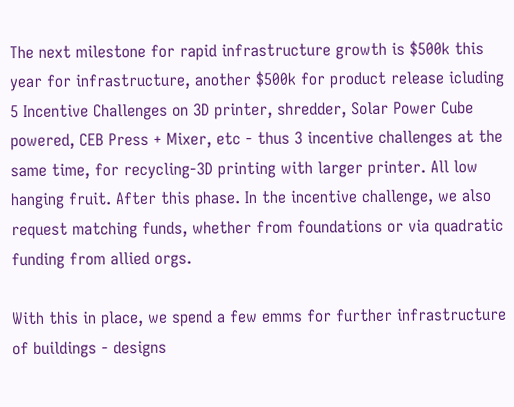The next milestone for rapid infrastructure growth is $500k this year for infrastructure, another $500k for product release icluding 5 Incentive Challenges on 3D printer, shredder, Solar Power Cube powered, CEB Press + Mixer, etc - thus 3 incentive challenges at the same time, for recycling-3D printing with larger printer. All low hanging fruit. After this phase. In the incentive challenge, we also request matching funds, whether from foundations or via quadratic funding from allied orgs.

With this in place, we spend a few emms for further infrastructure of buildings - designs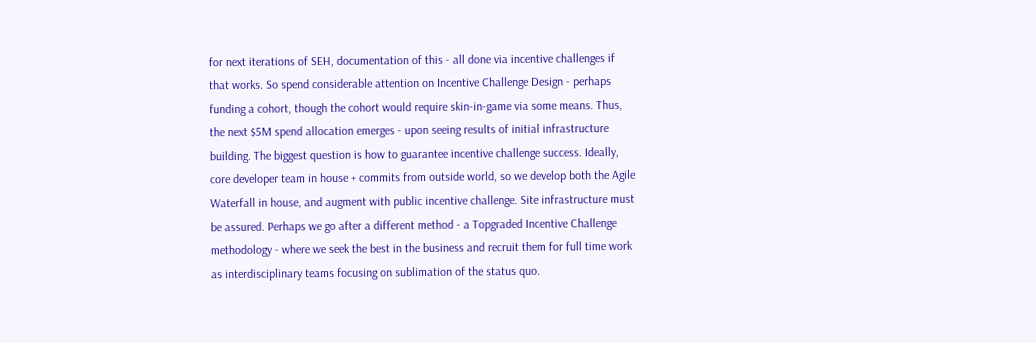for next iterations of SEH, documentation of this - all done via incentive challenges if that works. So spend considerable attention on Incentive Challenge Design - perhaps funding a cohort, though the cohort would require skin-in-game via some means. Thus, the next $5M spend allocation emerges - upon seeing results of initial infrastructure building. The biggest question is how to guarantee incentive challenge success. Ideally, core developer team in house + commits from outside world, so we develop both the Agile Waterfall in house, and augment with public incentive challenge. Site infrastructure must be assured. Perhaps we go after a different method - a Topgraded Incentive Challenge methodology - where we seek the best in the business and recruit them for full time work as interdisciplinary teams focusing on sublimation of the status quo.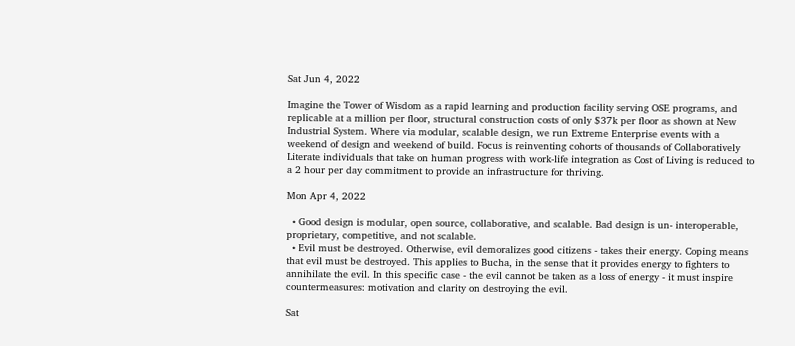Sat Jun 4, 2022

Imagine the Tower of Wisdom as a rapid learning and production facility serving OSE programs, and replicable at a million per floor, structural construction costs of only $37k per floor as shown at New Industrial System. Where via modular, scalable design, we run Extreme Enterprise events with a weekend of design and weekend of build. Focus is reinventing cohorts of thousands of Collaboratively Literate individuals that take on human progress with work-life integration as Cost of Living is reduced to a 2 hour per day commitment to provide an infrastructure for thriving.

Mon Apr 4, 2022

  • Good design is modular, open source, collaborative, and scalable. Bad design is un- interoperable, proprietary, competitive, and not scalable.
  • Evil must be destroyed. Otherwise, evil demoralizes good citizens - takes their energy. Coping means that evil must be destroyed. This applies to Bucha, in the sense that it provides energy to fighters to annihilate the evil. In this specific case - the evil cannot be taken as a loss of energy - it must inspire countermeasures: motivation and clarity on destroying the evil.

Sat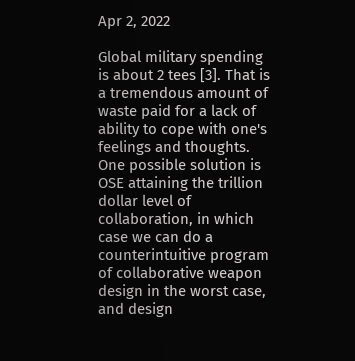Apr 2, 2022

Global military spending is about 2 tees [3]. That is a tremendous amount of waste paid for a lack of ability to cope with one's feelings and thoughts. One possible solution is OSE attaining the trillion dollar level of collaboration, in which case we can do a counterintuitive program of collaborative weapon design in the worst case, and design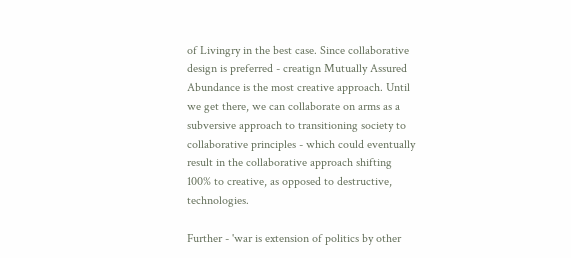of Livingry in the best case. Since collaborative design is preferred - creatign Mutually Assured Abundance is the most creative approach. Until we get there, we can collaborate on arms as a subversive approach to transitioning society to collaborative principles - which could eventually result in the collaborative approach shifting 100% to creative, as opposed to destructive, technologies.

Further - 'war is extension of politics by other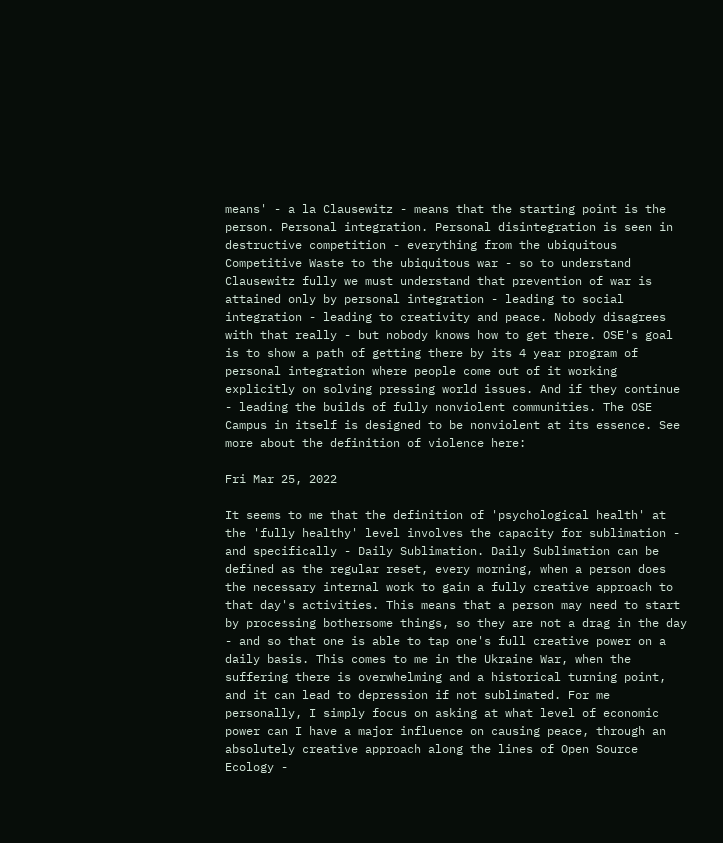means' - a la Clausewitz - means that the starting point is the person. Personal integration. Personal disintegration is seen in destructive competition - everything from the ubiquitous Competitive Waste to the ubiquitous war - so to understand Clausewitz fully we must understand that prevention of war is attained only by personal integration - leading to social integration - leading to creativity and peace. Nobody disagrees with that really - but nobody knows how to get there. OSE's goal is to show a path of getting there by its 4 year program of personal integration where people come out of it working explicitly on solving pressing world issues. And if they continue - leading the builds of fully nonviolent communities. The OSE Campus in itself is designed to be nonviolent at its essence. See more about the definition of violence here:

Fri Mar 25, 2022

It seems to me that the definition of 'psychological health' at the 'fully healthy' level involves the capacity for sublimation - and specifically - Daily Sublimation. Daily Sublimation can be defined as the regular reset, every morning, when a person does the necessary internal work to gain a fully creative approach to that day's activities. This means that a person may need to start by processing bothersome things, so they are not a drag in the day - and so that one is able to tap one's full creative power on a daily basis. This comes to me in the Ukraine War, when the suffering there is overwhelming and a historical turning point, and it can lead to depression if not sublimated. For me personally, I simply focus on asking at what level of economic power can I have a major influence on causing peace, through an absolutely creative approach along the lines of Open Source Ecology -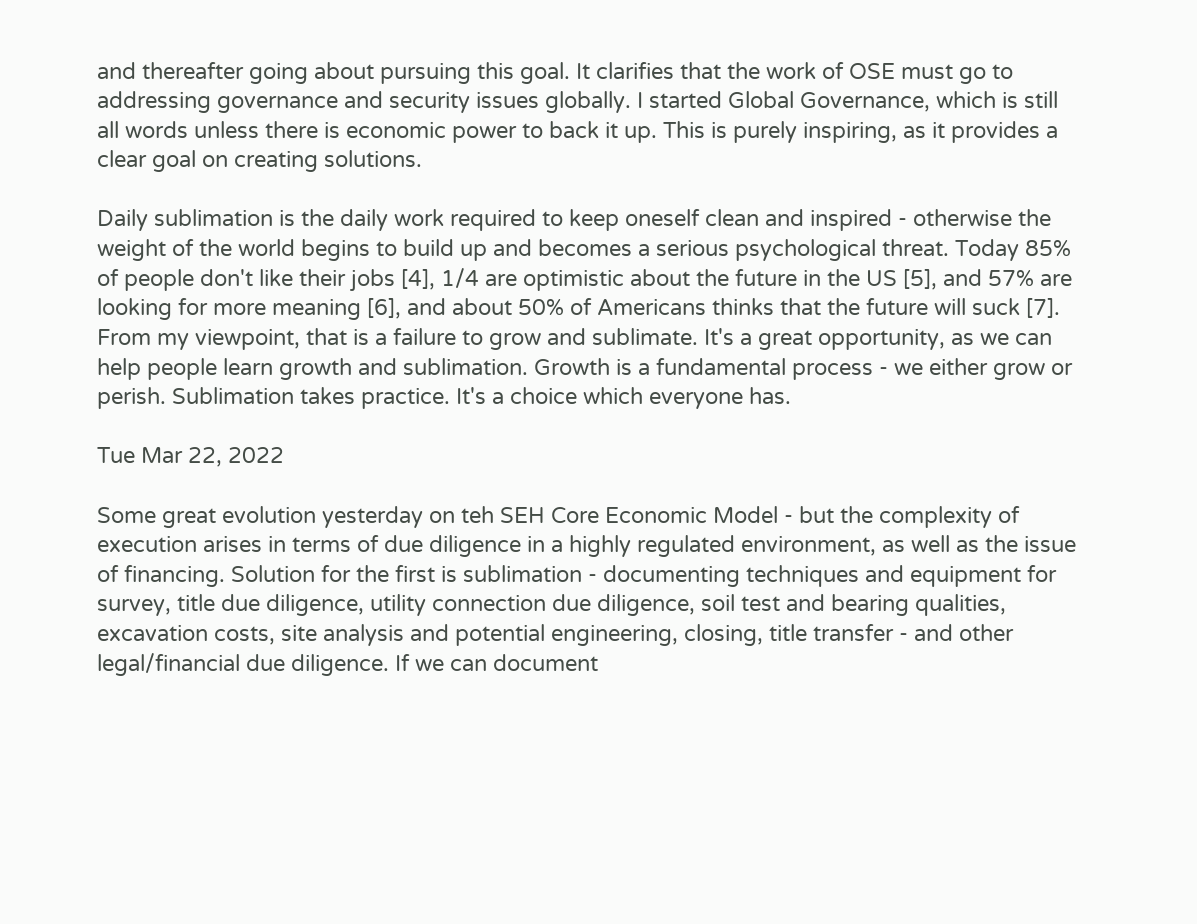and thereafter going about pursuing this goal. It clarifies that the work of OSE must go to addressing governance and security issues globally. I started Global Governance, which is still all words unless there is economic power to back it up. This is purely inspiring, as it provides a clear goal on creating solutions.

Daily sublimation is the daily work required to keep oneself clean and inspired - otherwise the weight of the world begins to build up and becomes a serious psychological threat. Today 85% of people don't like their jobs [4], 1/4 are optimistic about the future in the US [5], and 57% are looking for more meaning [6], and about 50% of Americans thinks that the future will suck [7]. From my viewpoint, that is a failure to grow and sublimate. It's a great opportunity, as we can help people learn growth and sublimation. Growth is a fundamental process - we either grow or perish. Sublimation takes practice. It's a choice which everyone has.

Tue Mar 22, 2022

Some great evolution yesterday on teh SEH Core Economic Model - but the complexity of execution arises in terms of due diligence in a highly regulated environment, as well as the issue of financing. Solution for the first is sublimation - documenting techniques and equipment for survey, title due diligence, utility connection due diligence, soil test and bearing qualities, excavation costs, site analysis and potential engineering, closing, title transfer - and other legal/financial due diligence. If we can document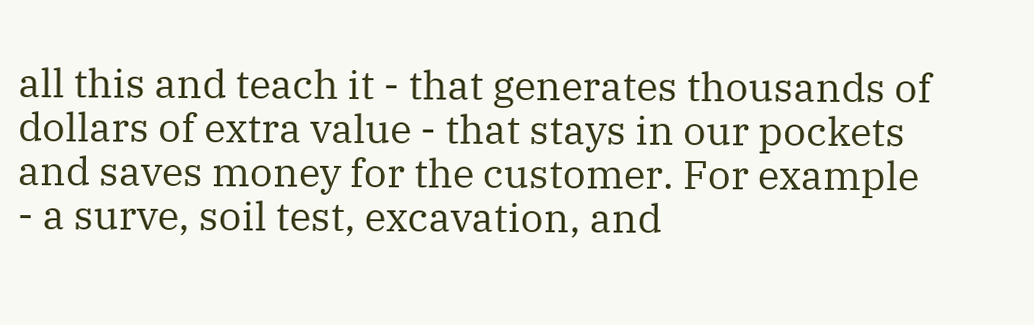all this and teach it - that generates thousands of dollars of extra value - that stays in our pockets and saves money for the customer. For example - a surve, soil test, excavation, and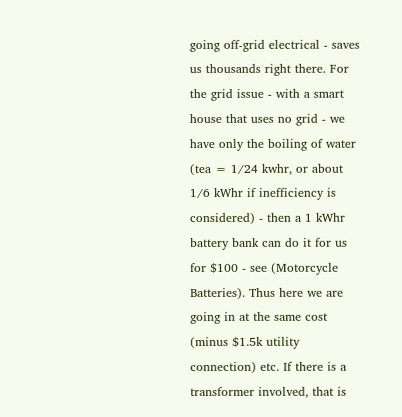going off-grid electrical - saves us thousands right there. For the grid issue - with a smart house that uses no grid - we have only the boiling of water (tea = 1/24 kwhr, or about 1/6 kWhr if inefficiency is considered) - then a 1 kWhr battery bank can do it for us for $100 - see (Motorcycle Batteries). Thus here we are going in at the same cost (minus $1.5k utility connection) etc. If there is a transformer involved, that is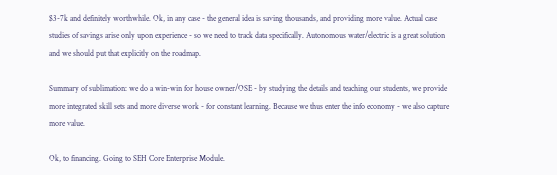$3-7k and definitely worthwhile. Ok, in any case - the general idea is saving thousands, and providing more value. Actual case studies of savings arise only upon experience - so we need to track data specifically. Autonomous water/electric is a great solution and we should put that explicitly on the roadmap.

Summary of sublimation: we do a win-win for house owner/OSE - by studying the details and teaching our students, we provide more integrated skill sets and more diverse work - for constant learning. Because we thus enter the info economy - we also capture more value.

Ok, to financing. Going to SEH Core Enterprise Module.